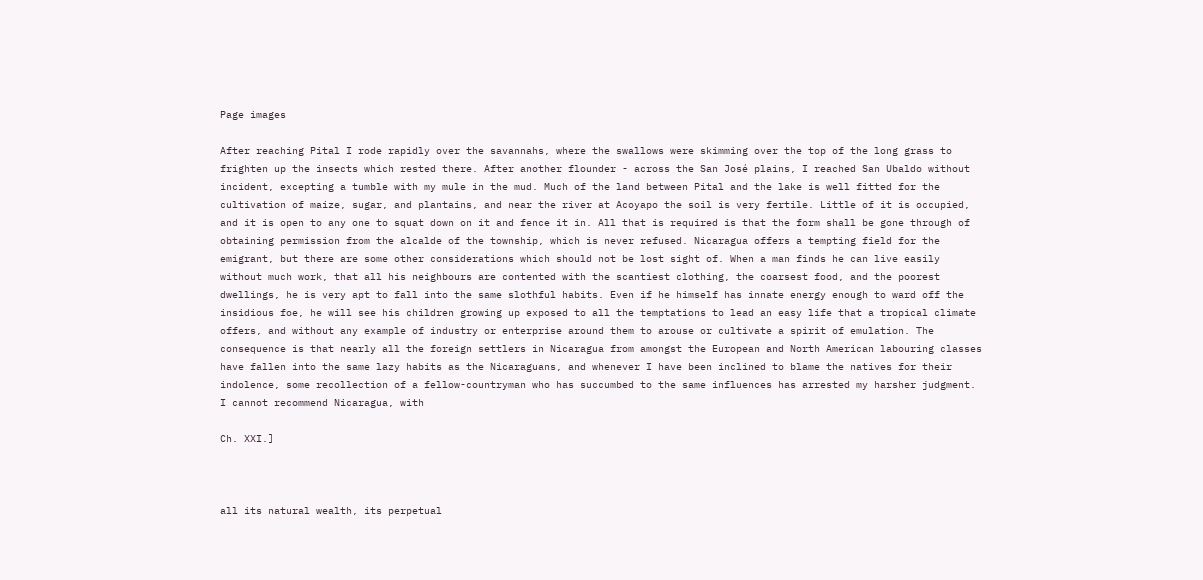Page images

After reaching Pital I rode rapidly over the savannahs, where the swallows were skimming over the top of the long grass to frighten up the insects which rested there. After another flounder - across the San José plains, I reached San Ubaldo without incident, excepting a tumble with my mule in the mud. Much of the land between Pital and the lake is well fitted for the cultivation of maize, sugar, and plantains, and near the river at Acoyapo the soil is very fertile. Little of it is occupied, and it is open to any one to squat down on it and fence it in. All that is required is that the form shall be gone through of obtaining permission from the alcalde of the township, which is never refused. Nicaragua offers a tempting field for the emigrant, but there are some other considerations which should not be lost sight of. When a man finds he can live easily without much work, that all his neighbours are contented with the scantiest clothing, the coarsest food, and the poorest dwellings, he is very apt to fall into the same slothful habits. Even if he himself has innate energy enough to ward off the insidious foe, he will see his children growing up exposed to all the temptations to lead an easy life that a tropical climate offers, and without any example of industry or enterprise around them to arouse or cultivate a spirit of emulation. The consequence is that nearly all the foreign settlers in Nicaragua from amongst the European and North American labouring classes have fallen into the same lazy habits as the Nicaraguans, and whenever I have been inclined to blame the natives for their indolence, some recollection of a fellow-countryman who has succumbed to the same influences has arrested my harsher judgment. I cannot recommend Nicaragua, with

Ch. XXI.]



all its natural wealth, its perpetual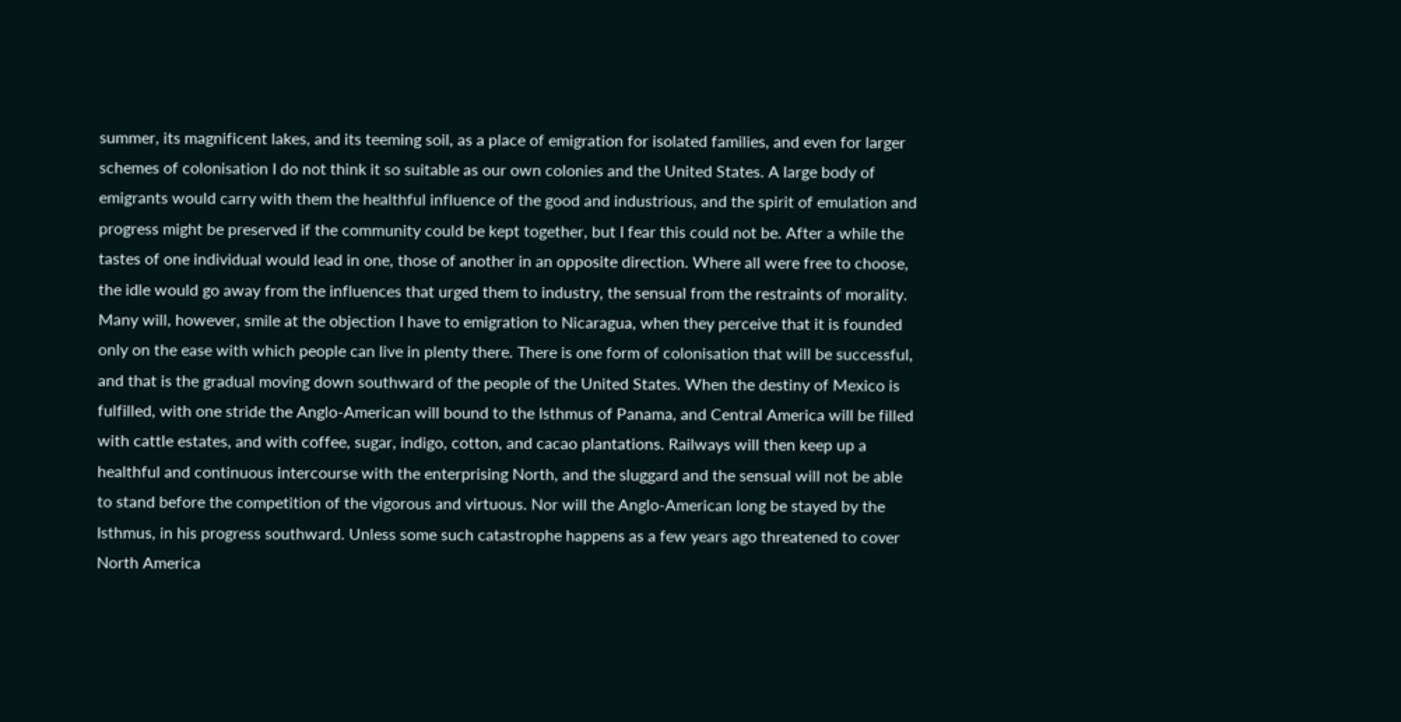summer, its magnificent lakes, and its teeming soil, as a place of emigration for isolated families, and even for larger schemes of colonisation I do not think it so suitable as our own colonies and the United States. A large body of emigrants would carry with them the healthful influence of the good and industrious, and the spirit of emulation and progress might be preserved if the community could be kept together, but I fear this could not be. After a while the tastes of one individual would lead in one, those of another in an opposite direction. Where all were free to choose, the idle would go away from the influences that urged them to industry, the sensual from the restraints of morality. Many will, however, smile at the objection I have to emigration to Nicaragua, when they perceive that it is founded only on the ease with which people can live in plenty there. There is one form of colonisation that will be successful, and that is the gradual moving down southward of the people of the United States. When the destiny of Mexico is fulfilled, with one stride the Anglo-American will bound to the Isthmus of Panama, and Central America will be filled with cattle estates, and with coffee, sugar, indigo, cotton, and cacao plantations. Railways will then keep up a healthful and continuous intercourse with the enterprising North, and the sluggard and the sensual will not be able to stand before the competition of the vigorous and virtuous. Nor will the Anglo-American long be stayed by the Isthmus, in his progress southward. Unless some such catastrophe happens as a few years ago threatened to cover North America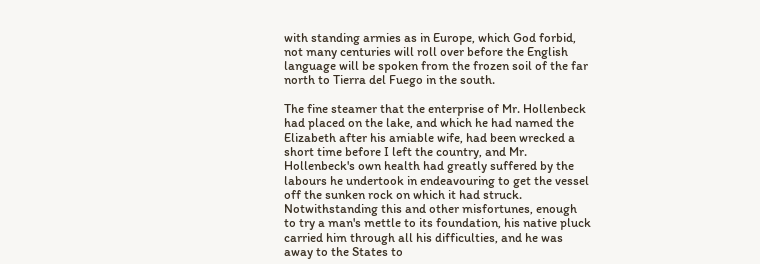with standing armies as in Europe, which God forbid, not many centuries will roll over before the English language will be spoken from the frozen soil of the far north to Tierra del Fuego in the south.

The fine steamer that the enterprise of Mr. Hollenbeck had placed on the lake, and which he had named the Elizabeth after his amiable wife, had been wrecked a short time before I left the country, and Mr. Hollenbeck's own health had greatly suffered by the labours he undertook in endeavouring to get the vessel off the sunken rock on which it had struck. Notwithstanding this and other misfortunes, enough to try a man's mettle to its foundation, his native pluck carried him through all his difficulties, and he was away to the States to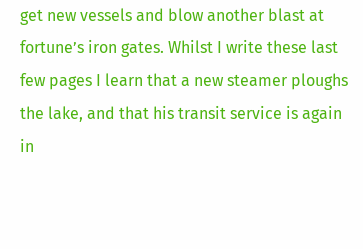get new vessels and blow another blast at fortune’s iron gates. Whilst I write these last few pages I learn that a new steamer ploughs the lake, and that his transit service is again in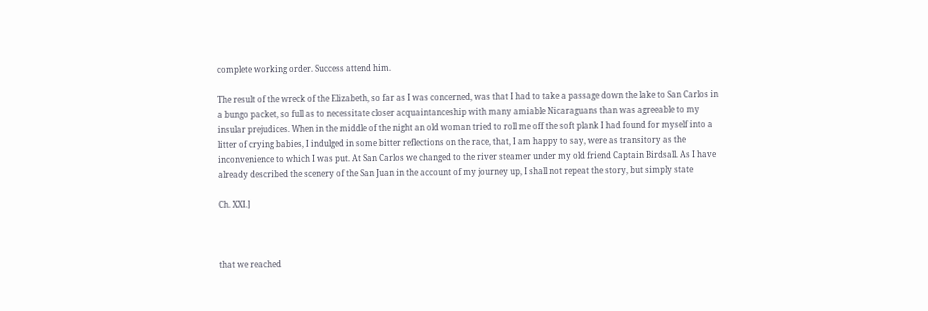complete working order. Success attend him.

The result of the wreck of the Elizabeth, so far as I was concerned, was that I had to take a passage down the lake to San Carlos in a bungo packet, so full as to necessitate closer acquaintanceship with many amiable Nicaraguans than was agreeable to my insular prejudices. When in the middle of the night an old woman tried to roll me off the soft plank I had found for myself into a litter of crying babies, I indulged in some bitter reflections on the race, that, I am happy to say, were as transitory as the inconvenience to which I was put. At San Carlos we changed to the river steamer under my old friend Captain Birdsall. As I have already described the scenery of the San Juan in the account of my journey up, I shall not repeat the story, but simply state

Ch. XXI.]



that we reached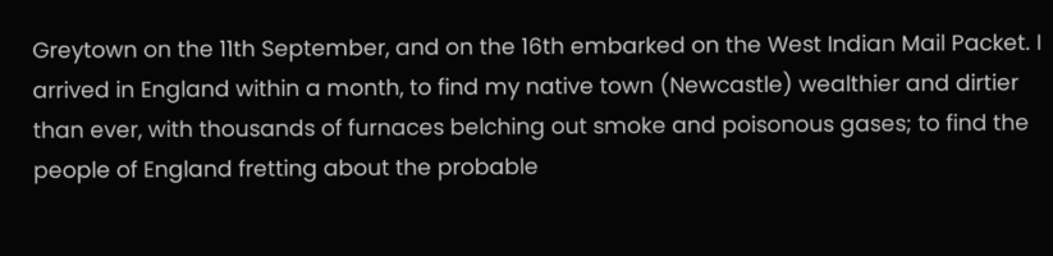Greytown on the 11th September, and on the 16th embarked on the West Indian Mail Packet. I arrived in England within a month, to find my native town (Newcastle) wealthier and dirtier than ever, with thousands of furnaces belching out smoke and poisonous gases; to find the people of England fretting about the probable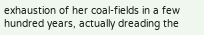exhaustion of her coal-fields in a few hundred years, actually dreading the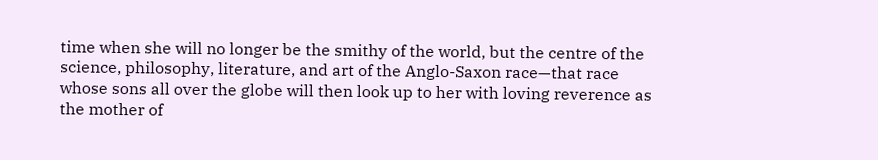time when she will no longer be the smithy of the world, but the centre of the science, philosophy, literature, and art of the Anglo-Saxon race—that race whose sons all over the globe will then look up to her with loving reverence as the mother of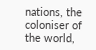nations, the coloniser of the world,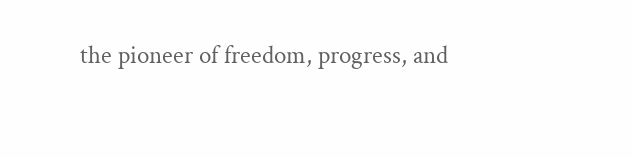the pioneer of freedom, progress, and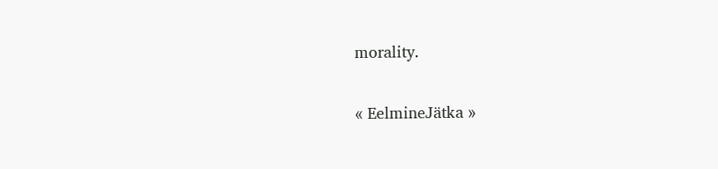morality.

« EelmineJätka »